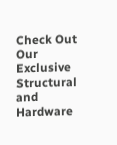Check Out Our Exclusive Structural and Hardware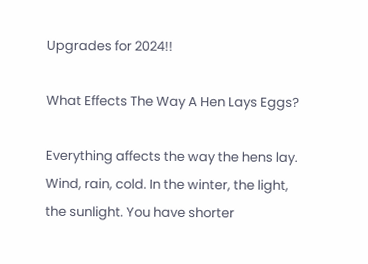Upgrades for 2024!!

What Effects The Way A Hen Lays Eggs?

Everything affects the way the hens lay. Wind, rain, cold. In the winter, the light, the sunlight. You have shorter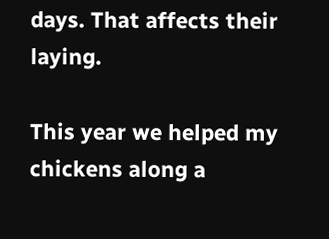days. That affects their laying.

This year we helped my chickens along a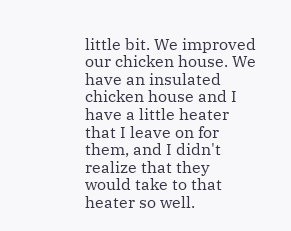little bit. We improved our chicken house. We have an insulated chicken house and I have a little heater that I leave on for them, and I didn't realize that they would take to that heater so well.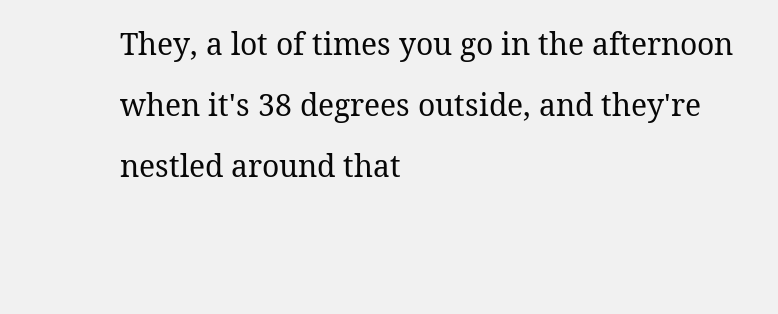They, a lot of times you go in the afternoon when it's 38 degrees outside, and they're nestled around that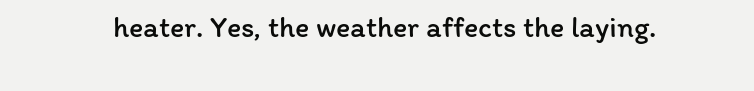heater. Yes, the weather affects the laying.